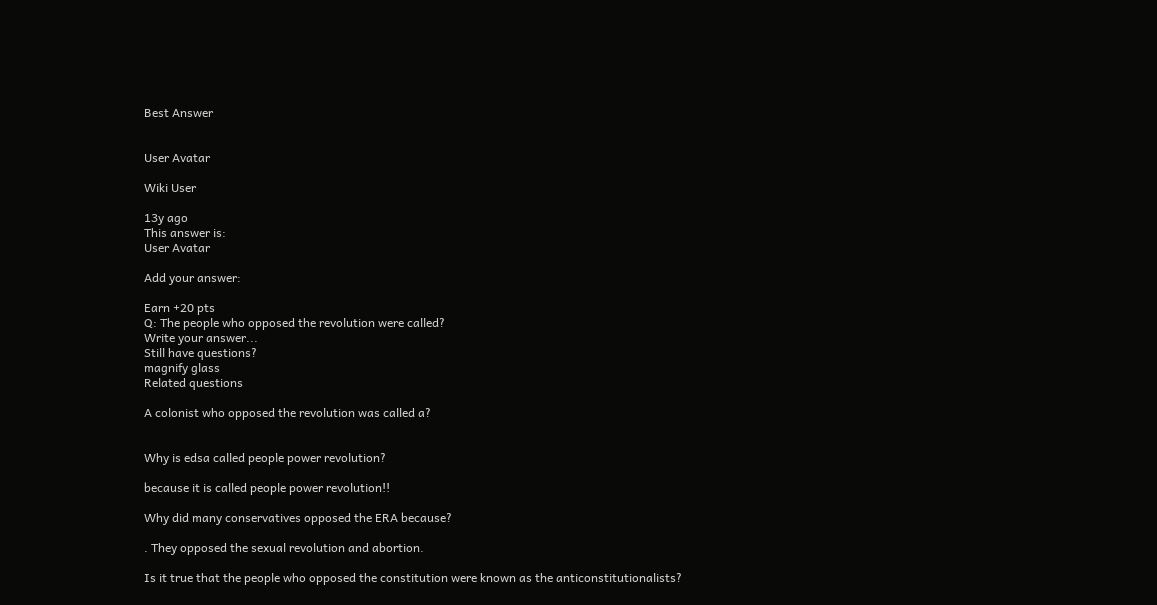Best Answer


User Avatar

Wiki User

13y ago
This answer is:
User Avatar

Add your answer:

Earn +20 pts
Q: The people who opposed the revolution were called?
Write your answer...
Still have questions?
magnify glass
Related questions

A colonist who opposed the revolution was called a?


Why is edsa called people power revolution?

because it is called people power revolution!!

Why did many conservatives opposed the ERA because?

. They opposed the sexual revolution and abortion.

Is it true that the people who opposed the constitution were known as the anticonstitutionalists?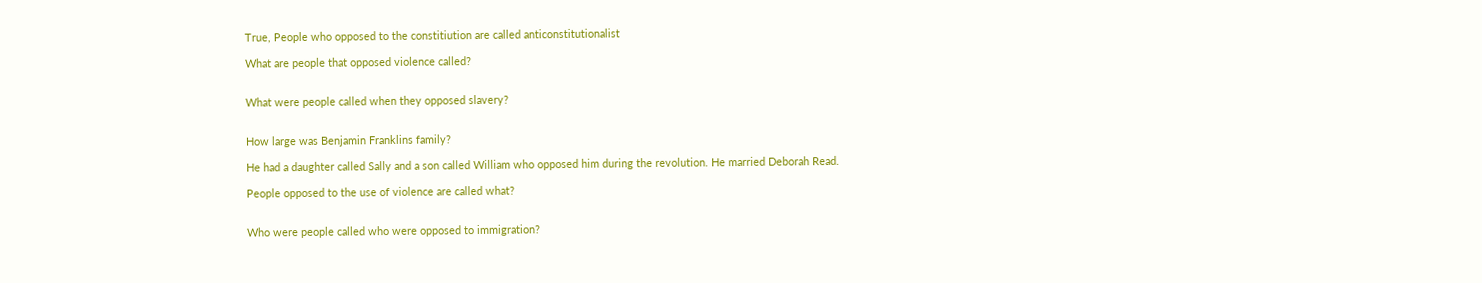True, People who opposed to the constitiution are called anticonstitutionalist

What are people that opposed violence called?


What were people called when they opposed slavery?


How large was Benjamin Franklins family?

He had a daughter called Sally and a son called William who opposed him during the revolution. He married Deborah Read.

People opposed to the use of violence are called what?


Who were people called who were opposed to immigration?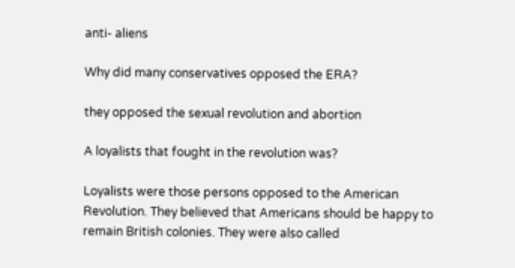anti- aliens

Why did many conservatives opposed the ERA?

they opposed the sexual revolution and abortion

A loyalists that fought in the revolution was?

Loyalists were those persons opposed to the American Revolution. They believed that Americans should be happy to remain British colonies. They were also called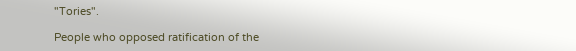"Tories".

People who opposed ratification of the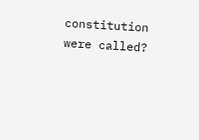constitution were called?